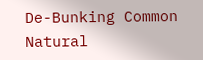De-Bunking Common Natural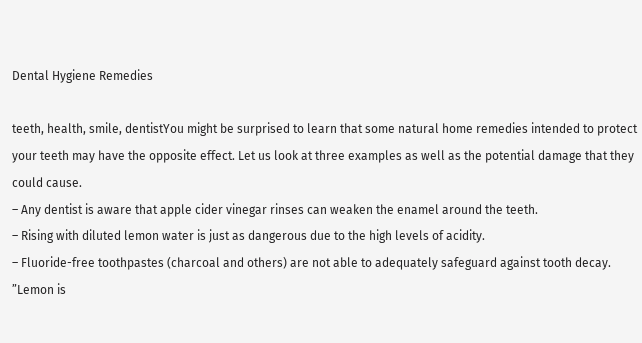Dental Hygiene Remedies

teeth, health, smile, dentistYou might be surprised to learn that some natural home remedies intended to protect your teeth may have the opposite effect. Let us look at three examples as well as the potential damage that they could cause.
– Any dentist is aware that apple cider vinegar rinses can weaken the enamel around the teeth.
– Rising with diluted lemon water is just as dangerous due to the high levels of acidity.
– Fluoride-free toothpastes (charcoal and others) are not able to adequately safeguard against tooth decay.
”Lemon is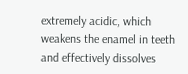extremely acidic, which weakens the enamel in teeth and effectively dissolves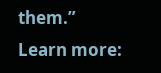them.”
Learn more: